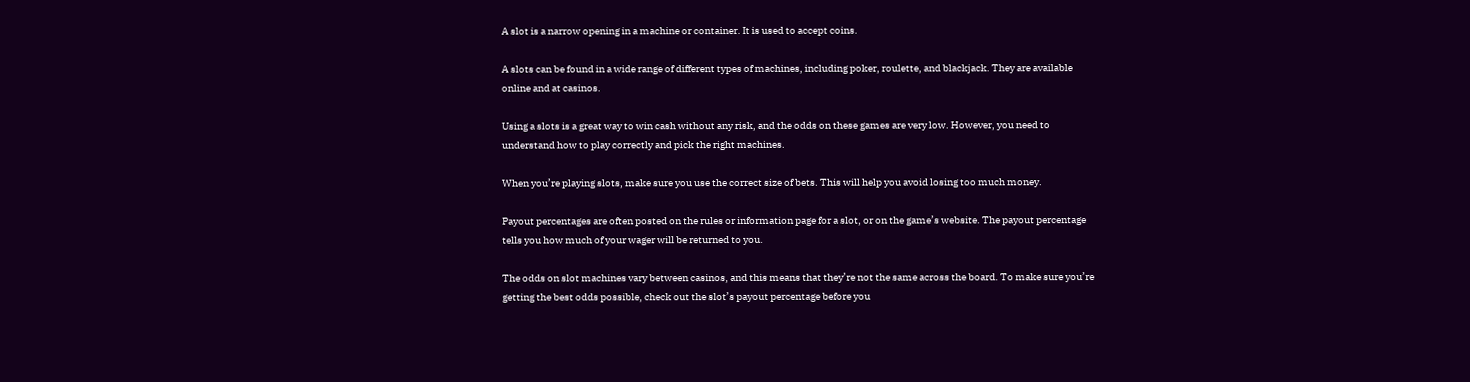A slot is a narrow opening in a machine or container. It is used to accept coins.

A slots can be found in a wide range of different types of machines, including poker, roulette, and blackjack. They are available online and at casinos.

Using a slots is a great way to win cash without any risk, and the odds on these games are very low. However, you need to understand how to play correctly and pick the right machines.

When you’re playing slots, make sure you use the correct size of bets. This will help you avoid losing too much money.

Payout percentages are often posted on the rules or information page for a slot, or on the game’s website. The payout percentage tells you how much of your wager will be returned to you.

The odds on slot machines vary between casinos, and this means that they’re not the same across the board. To make sure you’re getting the best odds possible, check out the slot’s payout percentage before you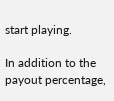start playing.

In addition to the payout percentage,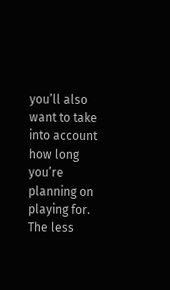you’ll also want to take into account how long you’re planning on playing for. The less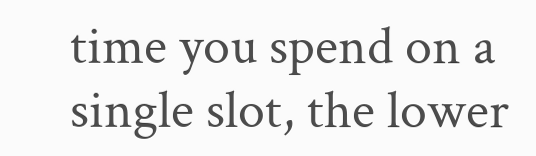time you spend on a single slot, the lower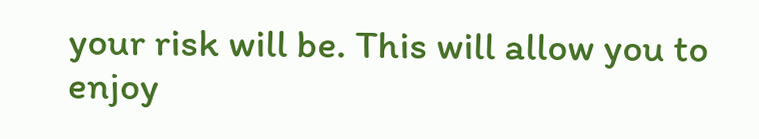your risk will be. This will allow you to enjoy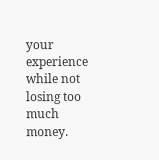your experience while not losing too much money.